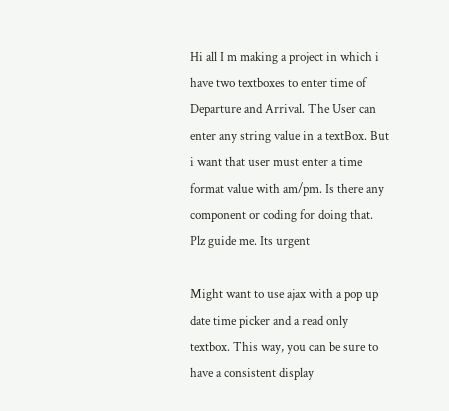Hi all I m making a project in which i have two textboxes to enter time of Departure and Arrival. The User can enter any string value in a textBox. But i want that user must enter a time format value with am/pm. Is there any component or coding for doing that. Plz guide me. Its urgent

Might want to use ajax with a pop up date time picker and a read only textbox. This way, you can be sure to have a consistent display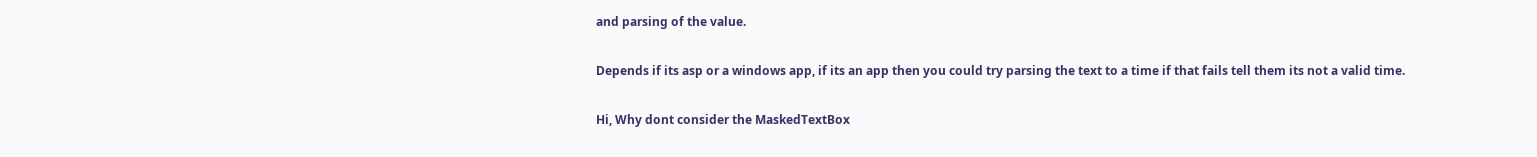and parsing of the value.

Depends if its asp or a windows app, if its an app then you could try parsing the text to a time if that fails tell them its not a valid time.

Hi, Why dont consider the MaskedTextBox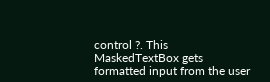control ?. This MaskedTextBox gets formatted input from the user